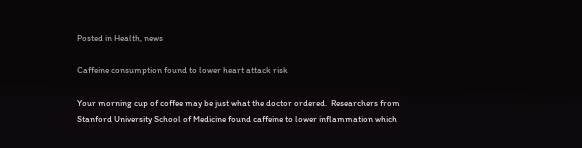Posted in Health, news

Caffeine consumption found to lower heart attack risk

Your morning cup of coffee may be just what the doctor ordered.  Researchers from Stanford University School of Medicine found caffeine to lower inflammation which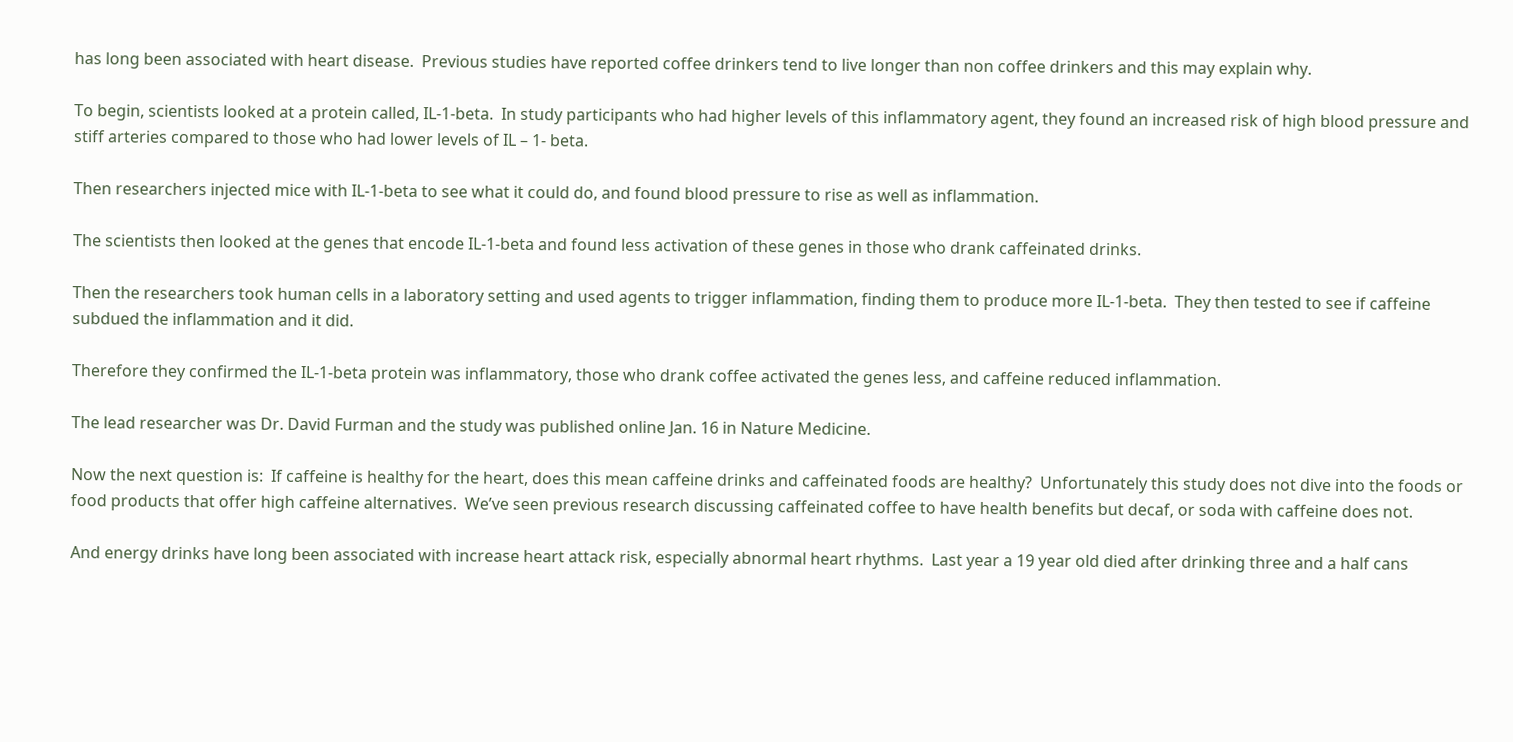has long been associated with heart disease.  Previous studies have reported coffee drinkers tend to live longer than non coffee drinkers and this may explain why.

To begin, scientists looked at a protein called, IL-1-beta.  In study participants who had higher levels of this inflammatory agent, they found an increased risk of high blood pressure and stiff arteries compared to those who had lower levels of IL – 1- beta.

Then researchers injected mice with IL-1-beta to see what it could do, and found blood pressure to rise as well as inflammation.

The scientists then looked at the genes that encode IL-1-beta and found less activation of these genes in those who drank caffeinated drinks.

Then the researchers took human cells in a laboratory setting and used agents to trigger inflammation, finding them to produce more IL-1-beta.  They then tested to see if caffeine subdued the inflammation and it did.

Therefore they confirmed the IL-1-beta protein was inflammatory, those who drank coffee activated the genes less, and caffeine reduced inflammation.

The lead researcher was Dr. David Furman and the study was published online Jan. 16 in Nature Medicine.

Now the next question is:  If caffeine is healthy for the heart, does this mean caffeine drinks and caffeinated foods are healthy?  Unfortunately this study does not dive into the foods or food products that offer high caffeine alternatives.  We’ve seen previous research discussing caffeinated coffee to have health benefits but decaf, or soda with caffeine does not.

And energy drinks have long been associated with increase heart attack risk, especially abnormal heart rhythms.  Last year a 19 year old died after drinking three and a half cans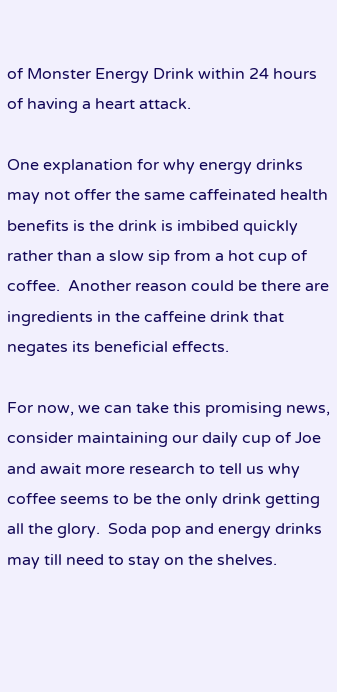of Monster Energy Drink within 24 hours of having a heart attack.

One explanation for why energy drinks may not offer the same caffeinated health benefits is the drink is imbibed quickly rather than a slow sip from a hot cup of coffee.  Another reason could be there are ingredients in the caffeine drink that negates its beneficial effects.

For now, we can take this promising news, consider maintaining our daily cup of Joe and await more research to tell us why coffee seems to be the only drink getting all the glory.  Soda pop and energy drinks may till need to stay on the shelves.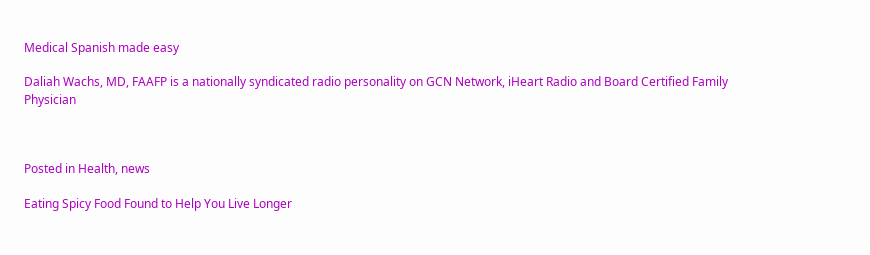Medical Spanish made easy

Daliah Wachs, MD, FAAFP is a nationally syndicated radio personality on GCN Network, iHeart Radio and Board Certified Family Physician



Posted in Health, news

Eating Spicy Food Found to Help You Live Longer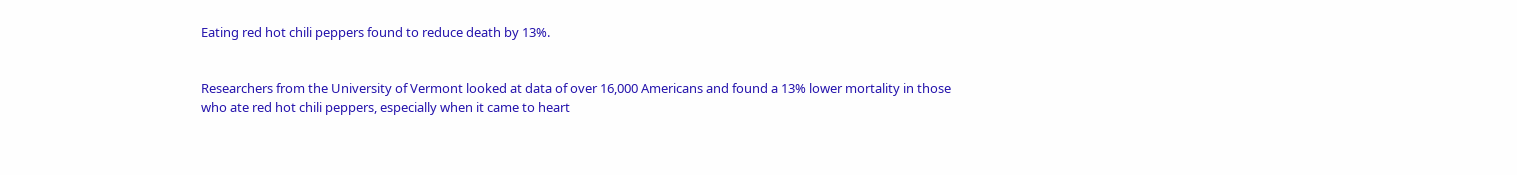Eating red hot chili peppers found to reduce death by 13%.


Researchers from the University of Vermont looked at data of over 16,000 Americans and found a 13% lower mortality in those who ate red hot chili peppers, especially when it came to heart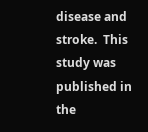disease and stroke.  This study was published in the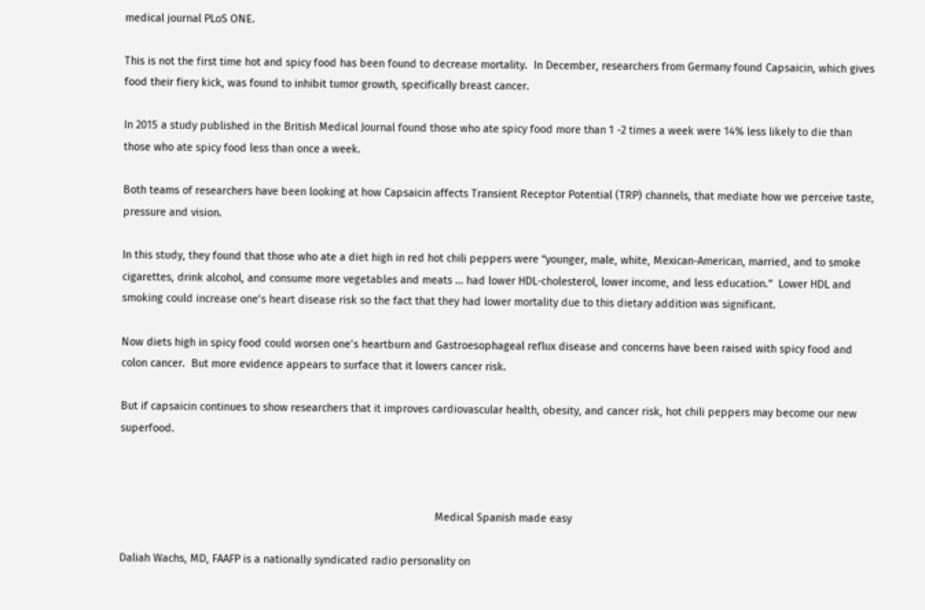medical journal PLoS ONE.

This is not the first time hot and spicy food has been found to decrease mortality.  In December, researchers from Germany found Capsaicin, which gives food their fiery kick, was found to inhibit tumor growth, specifically breast cancer.

In 2015 a study published in the British Medical Journal found those who ate spicy food more than 1 -2 times a week were 14% less likely to die than those who ate spicy food less than once a week.

Both teams of researchers have been looking at how Capsaicin affects Transient Receptor Potential (TRP) channels, that mediate how we perceive taste, pressure and vision.

In this study, they found that those who ate a diet high in red hot chili peppers were “younger, male, white, Mexican-American, married, and to smoke cigarettes, drink alcohol, and consume more vegetables and meats … had lower HDL-cholesterol, lower income, and less education.”  Lower HDL and smoking could increase one’s heart disease risk so the fact that they had lower mortality due to this dietary addition was significant.

Now diets high in spicy food could worsen one’s heartburn and Gastroesophageal reflux disease and concerns have been raised with spicy food and colon cancer.  But more evidence appears to surface that it lowers cancer risk.

But if capsaicin continues to show researchers that it improves cardiovascular health, obesity, and cancer risk, hot chili peppers may become our new superfood.



                                                                                                         Medical Spanish made easy

Daliah Wachs, MD, FAAFP is a nationally syndicated radio personality on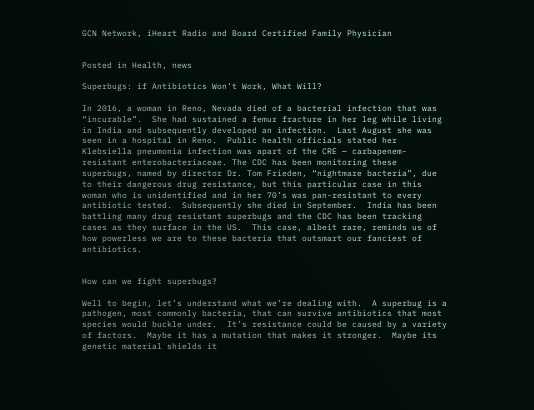GCN Network, iHeart Radio and Board Certified Family Physician


Posted in Health, news

Superbugs: if Antibiotics Won’t Work, What Will?

In 2016, a woman in Reno, Nevada died of a bacterial infection that was “incurable”.  She had sustained a femur fracture in her leg while living in India and subsequently developed an infection.  Last August she was seen in a hospital in Reno.  Public health officials stated her Klebsiella pneumonia infection was apart of the CRE — carbapenem-resistant enterobacteriaceae. The CDC has been monitoring these superbugs, named by director Dr. Tom Frieden, “nightmare bacteria”, due to their dangerous drug resistance, but this particular case in this woman who is unidentified and in her 70’s was pan-resistant to every antibiotic tested.  Subsequently she died in September.  India has been battling many drug resistant superbugs and the CDC has been tracking cases as they surface in the US.  This case, albeit rare, reminds us of how powerless we are to these bacteria that outsmart our fanciest of antibiotics.


How can we fight superbugs?

Well to begin, let’s understand what we’re dealing with.  A superbug is a pathogen, most commonly bacteria, that can survive antibiotics that most species would buckle under.  It’s resistance could be caused by a variety of factors.  Maybe it has a mutation that makes it stronger.  Maybe its genetic material shields it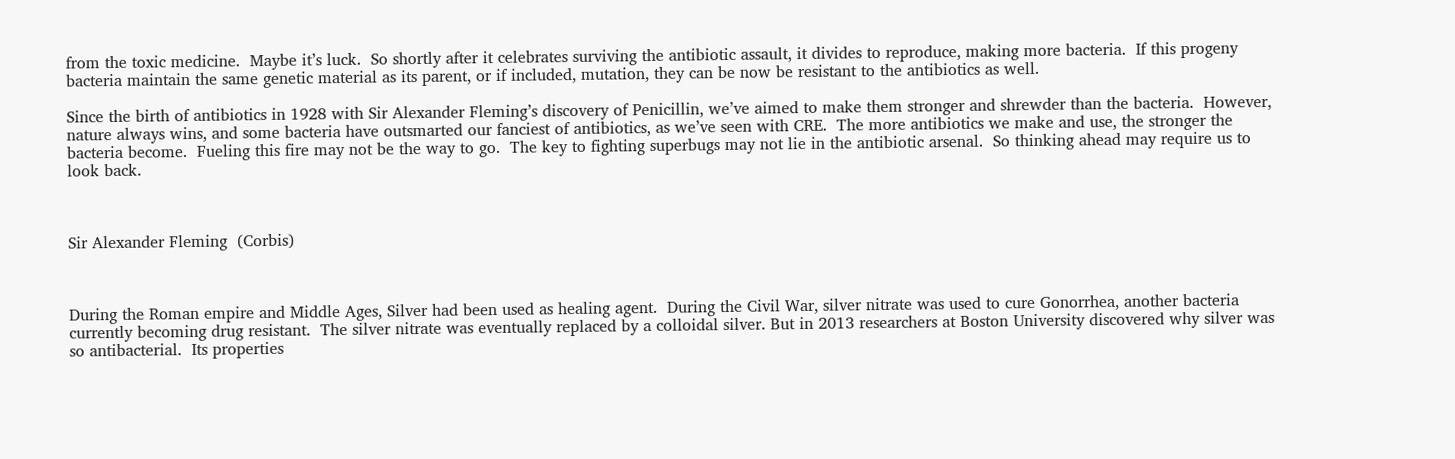from the toxic medicine.  Maybe it’s luck.  So shortly after it celebrates surviving the antibiotic assault, it divides to reproduce, making more bacteria.  If this progeny bacteria maintain the same genetic material as its parent, or if included, mutation, they can be now be resistant to the antibiotics as well.

Since the birth of antibiotics in 1928 with Sir Alexander Fleming’s discovery of Penicillin, we’ve aimed to make them stronger and shrewder than the bacteria.  However, nature always wins, and some bacteria have outsmarted our fanciest of antibiotics, as we’ve seen with CRE.  The more antibiotics we make and use, the stronger the bacteria become.  Fueling this fire may not be the way to go.  The key to fighting superbugs may not lie in the antibiotic arsenal.  So thinking ahead may require us to look back.



Sir Alexander Fleming  (Corbis)



During the Roman empire and Middle Ages, Silver had been used as healing agent.  During the Civil War, silver nitrate was used to cure Gonorrhea, another bacteria currently becoming drug resistant.  The silver nitrate was eventually replaced by a colloidal silver. But in 2013 researchers at Boston University discovered why silver was so antibacterial.  Its properties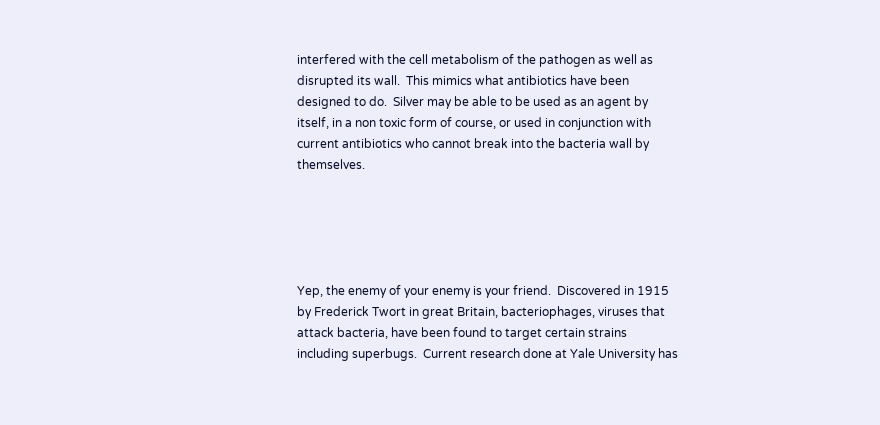interfered with the cell metabolism of the pathogen as well as  disrupted its wall.  This mimics what antibiotics have been designed to do.  Silver may be able to be used as an agent by itself, in a non toxic form of course, or used in conjunction with current antibiotics who cannot break into the bacteria wall by themselves.





Yep, the enemy of your enemy is your friend.  Discovered in 1915 by Frederick Twort in great Britain, bacteriophages, viruses that attack bacteria, have been found to target certain strains including superbugs.  Current research done at Yale University has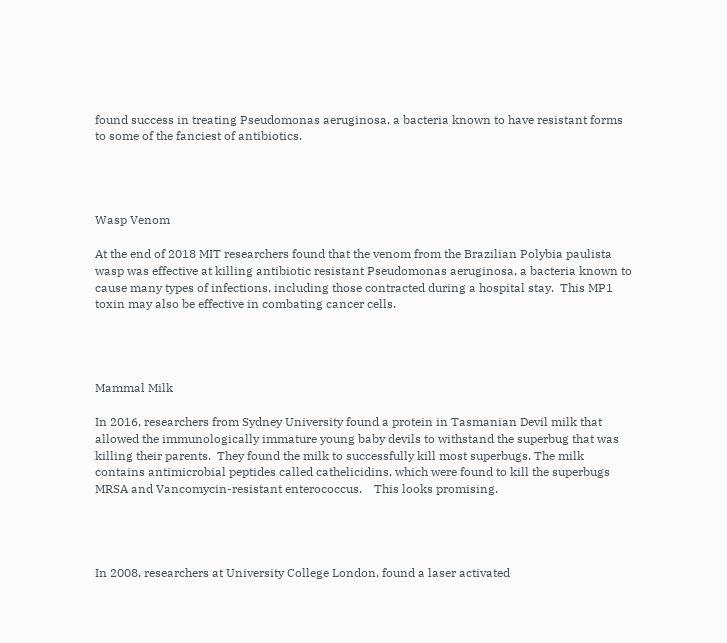found success in treating Pseudomonas aeruginosa, a bacteria known to have resistant forms to some of the fanciest of antibiotics.




Wasp Venom

At the end of 2018 MIT researchers found that the venom from the Brazilian Polybia paulista wasp was effective at killing antibiotic resistant Pseudomonas aeruginosa, a bacteria known to cause many types of infections, including those contracted during a hospital stay.  This MP1 toxin may also be effective in combating cancer cells.




Mammal Milk

In 2016, researchers from Sydney University found a protein in Tasmanian Devil milk that allowed the immunologically immature young baby devils to withstand the superbug that was killing their parents.  They found the milk to successfully kill most superbugs. The milk contains antimicrobial peptides called cathelicidins, which were found to kill the superbugs MRSA and Vancomycin-resistant enterococcus.    This looks promising.




In 2008, researchers at University College London, found a laser activated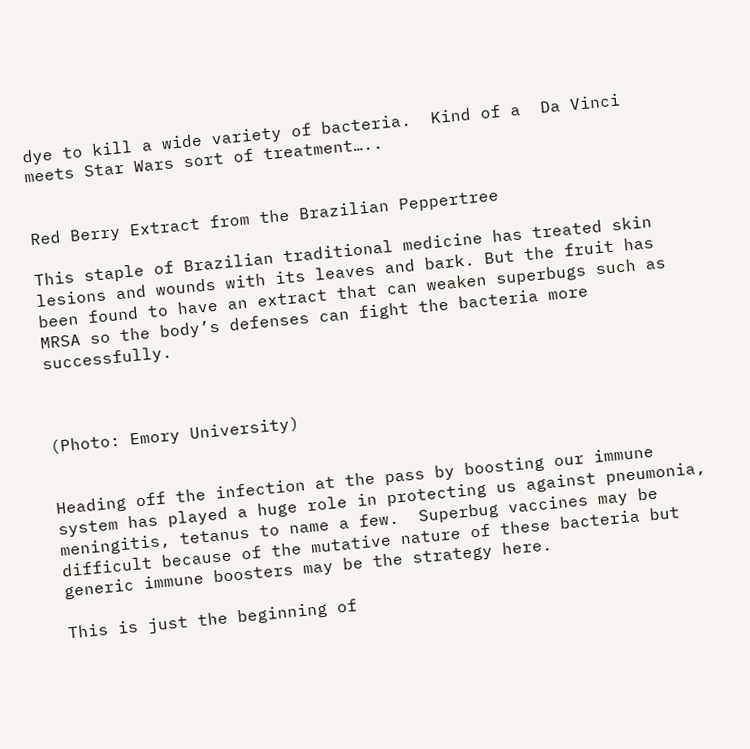dye to kill a wide variety of bacteria.  Kind of a  Da Vinci meets Star Wars sort of treatment…..


Red Berry Extract from the Brazilian Peppertree

This staple of Brazilian traditional medicine has treated skin lesions and wounds with its leaves and bark. But the fruit has been found to have an extract that can weaken superbugs such as MRSA so the body’s defenses can fight the bacteria more successfully.



(Photo: Emory University)


Heading off the infection at the pass by boosting our immune system has played a huge role in protecting us against pneumonia, meningitis, tetanus to name a few.  Superbug vaccines may be difficult because of the mutative nature of these bacteria but generic immune boosters may be the strategy here.

This is just the beginning of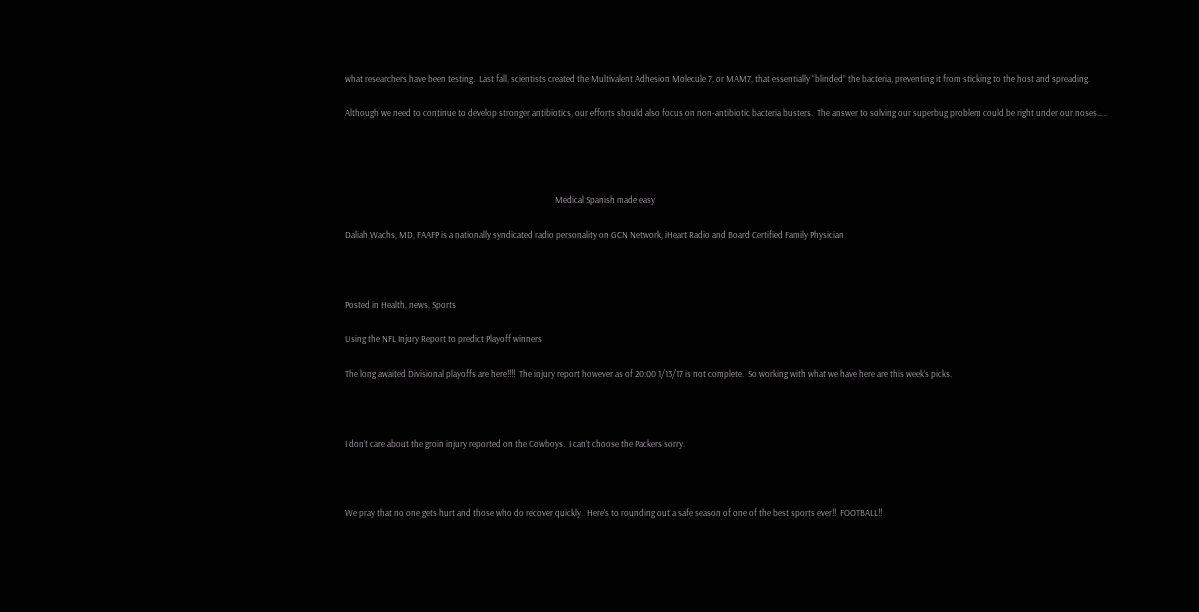what researchers have been testing.  Last fall, scientists created the Multivalent Adhesion Molecule 7, or MAM7, that essentially “blinded” the bacteria, preventing it from sticking to the host and spreading.

Although we need to continue to develop stronger antibiotics, our efforts should also focus on non-antibiotic bacteria busters.  The answer to solving our superbug problem could be right under our noses…..




                                                                                                         Medical Spanish made easy

Daliah Wachs, MD, FAAFP is a nationally syndicated radio personality on GCN Network, iHeart Radio and Board Certified Family Physician



Posted in Health, news, Sports

Using the NFL Injury Report to predict Playoff winners

The long awaited Divisional playoffs are here!!!!  The injury report however as of 20:00 1/13/17 is not complete.  So working with what we have here are this week’s picks.



I don’t care about the groin injury reported on the Cowboys.  I can’t choose the Packers sorry.



We pray that no one gets hurt and those who do recover quickly.  Here’s to rounding out a safe season of one of the best sports ever!!  FOOTBALL!!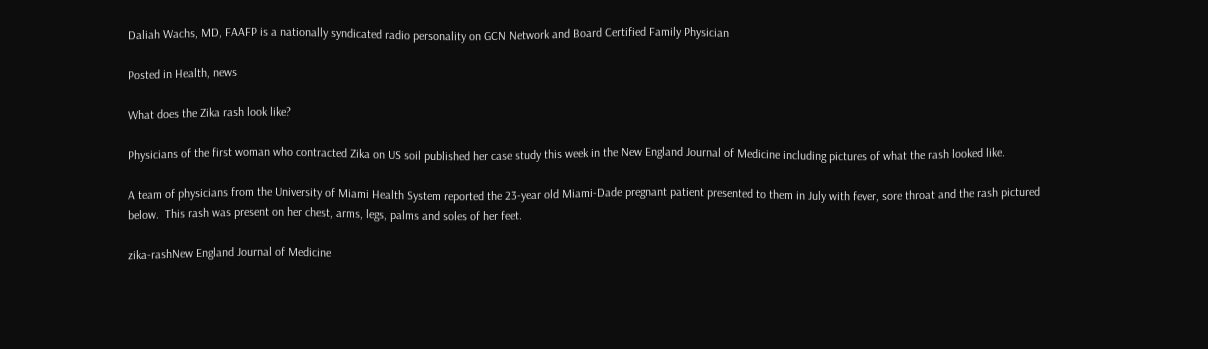Daliah Wachs, MD, FAAFP is a nationally syndicated radio personality on GCN Network and Board Certified Family Physician

Posted in Health, news

What does the Zika rash look like?

Physicians of the first woman who contracted Zika on US soil published her case study this week in the New England Journal of Medicine including pictures of what the rash looked like.

A team of physicians from the University of Miami Health System reported the 23-year old Miami-Dade pregnant patient presented to them in July with fever, sore throat and the rash pictured below.  This rash was present on her chest, arms, legs, palms and soles of her feet.

zika-rashNew England Journal of Medicine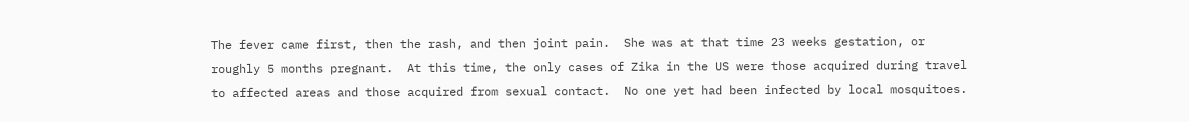The fever came first, then the rash, and then joint pain.  She was at that time 23 weeks gestation, or roughly 5 months pregnant.  At this time, the only cases of Zika in the US were those acquired during travel to affected areas and those acquired from sexual contact.  No one yet had been infected by local mosquitoes.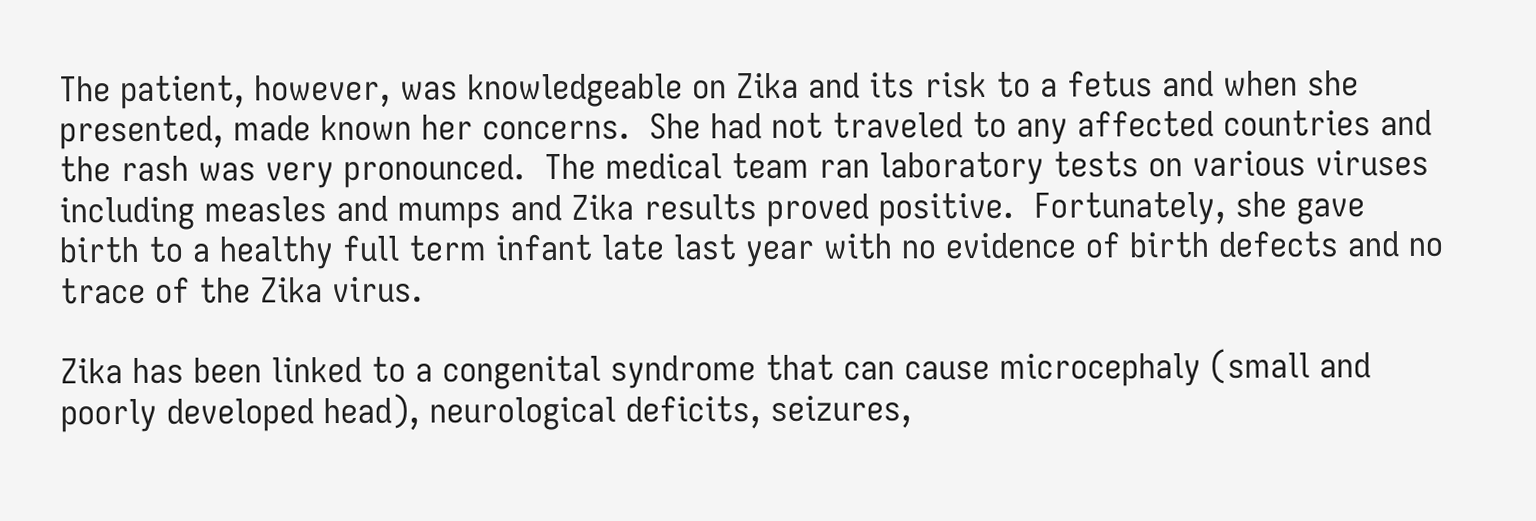The patient, however, was knowledgeable on Zika and its risk to a fetus and when she presented, made known her concerns.  She had not traveled to any affected countries and the rash was very pronounced.  The medical team ran laboratory tests on various viruses including measles and mumps and Zika results proved positive.  Fortunately, she gave birth to a healthy full term infant late last year with no evidence of birth defects and no trace of the Zika virus.

Zika has been linked to a congenital syndrome that can cause microcephaly (small and poorly developed head), neurological deficits, seizures,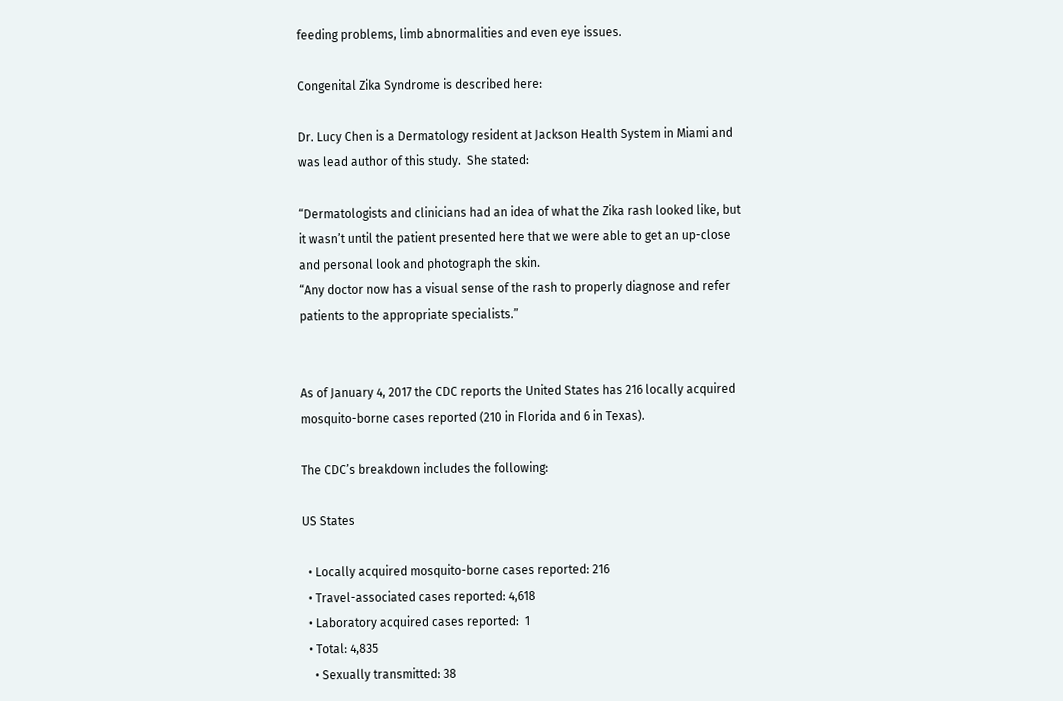feeding problems, limb abnormalities and even eye issues.

Congenital Zika Syndrome is described here:

Dr. Lucy Chen is a Dermatology resident at Jackson Health System in Miami and was lead author of this study.  She stated:

“Dermatologists and clinicians had an idea of what the Zika rash looked like, but it wasn’t until the patient presented here that we were able to get an up-close and personal look and photograph the skin.
“Any doctor now has a visual sense of the rash to properly diagnose and refer patients to the appropriate specialists.”


As of January 4, 2017 the CDC reports the United States has 216 locally acquired mosquito-borne cases reported (210 in Florida and 6 in Texas).

The CDC’s breakdown includes the following:

US States

  • Locally acquired mosquito-borne cases reported: 216
  • Travel-associated cases reported: 4,618
  • Laboratory acquired cases reported:  1
  • Total: 4,835
    • Sexually transmitted: 38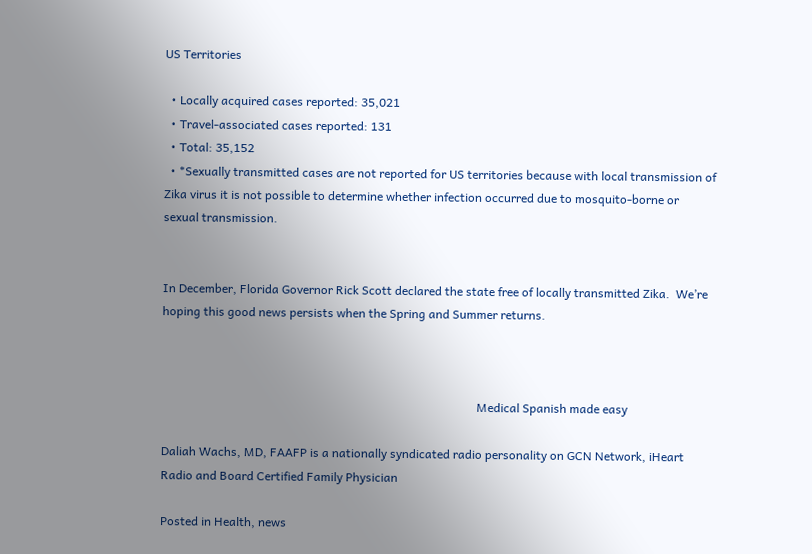US Territories

  • Locally acquired cases reported: 35,021
  • Travel-associated cases reported: 131
  • Total: 35,152
  • *Sexually transmitted cases are not reported for US territories because with local transmission of Zika virus it is not possible to determine whether infection occurred due to mosquito-borne or sexual transmission.


In December, Florida Governor Rick Scott declared the state free of locally transmitted Zika.  We’re hoping this good news persists when the Spring and Summer returns.



                                                                                                         Medical Spanish made easy

Daliah Wachs, MD, FAAFP is a nationally syndicated radio personality on GCN Network, iHeart Radio and Board Certified Family Physician

Posted in Health, news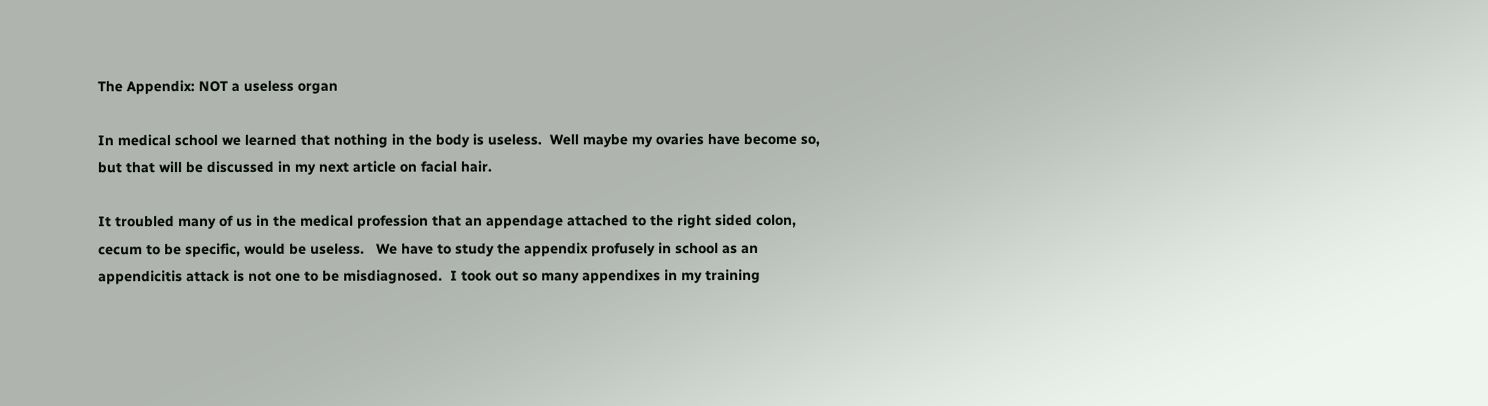The Appendix: NOT a useless organ

In medical school we learned that nothing in the body is useless.  Well maybe my ovaries have become so, but that will be discussed in my next article on facial hair.

It troubled many of us in the medical profession that an appendage attached to the right sided colon, cecum to be specific, would be useless.   We have to study the appendix profusely in school as an appendicitis attack is not one to be misdiagnosed.  I took out so many appendixes in my training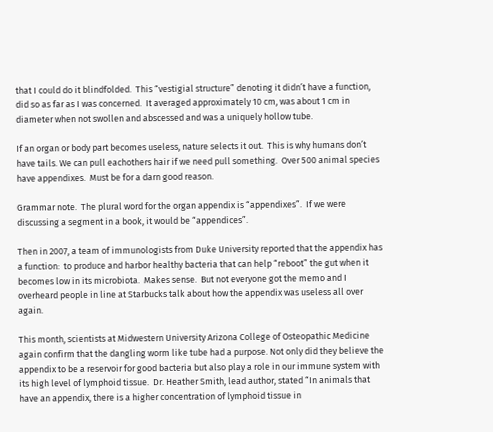that I could do it blindfolded.  This “vestigial structure” denoting it didn’t have a function, did so as far as I was concerned.  It averaged approximately 10 cm, was about 1 cm in diameter when not swollen and abscessed and was a uniquely hollow tube.

If an organ or body part becomes useless, nature selects it out.  This is why humans don’t have tails. We can pull eachothers hair if we need pull something.  Over 500 animal species have appendixes.  Must be for a darn good reason.

Grammar note.  The plural word for the organ appendix is “appendixes”.  If we were discussing a segment in a book, it would be “appendices”.

Then in 2007, a team of immunologists from Duke University reported that the appendix has a function:  to produce and harbor healthy bacteria that can help “reboot” the gut when it becomes low in its microbiota.  Makes sense.  But not everyone got the memo and I overheard people in line at Starbucks talk about how the appendix was useless all over again.

This month, scientists at Midwestern University Arizona College of Osteopathic Medicine again confirm that the dangling worm like tube had a purpose. Not only did they believe the appendix to be a reservoir for good bacteria but also play a role in our immune system with its high level of lymphoid tissue.  Dr. Heather Smith, lead author, stated “In animals that have an appendix, there is a higher concentration of lymphoid tissue in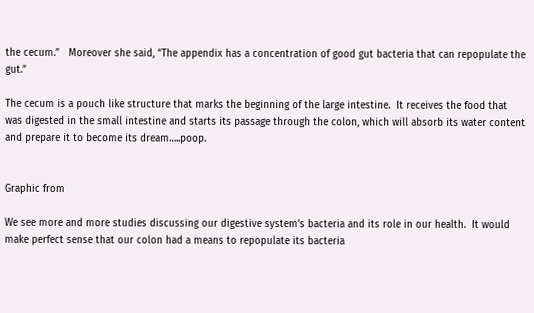the cecum.”   Moreover she said, “The appendix has a concentration of good gut bacteria that can repopulate the gut.”

The cecum is a pouch like structure that marks the beginning of the large intestine.  It receives the food that was digested in the small intestine and starts its passage through the colon, which will absorb its water content and prepare it to become its dream…..poop.


Graphic from

We see more and more studies discussing our digestive system’s bacteria and its role in our health.  It would make perfect sense that our colon had a means to repopulate its bacteria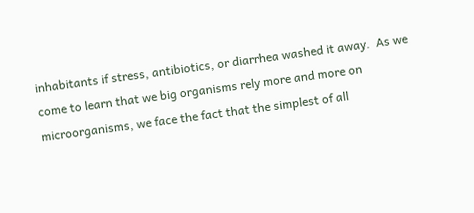inhabitants if stress, antibiotics, or diarrhea washed it away.  As we come to learn that we big organisms rely more and more on microorganisms, we face the fact that the simplest of all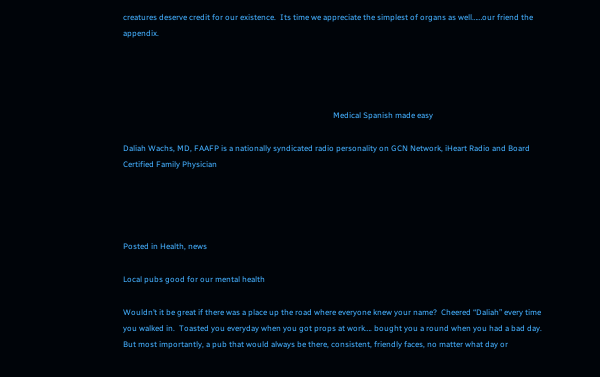creatures deserve credit for our existence.  Its time we appreciate the simplest of organs as well……our friend the appendix.




                                                                                                         Medical Spanish made easy

Daliah Wachs, MD, FAAFP is a nationally syndicated radio personality on GCN Network, iHeart Radio and Board Certified Family Physician




Posted in Health, news

Local pubs good for our mental health

Wouldn’t it be great if there was a place up the road where everyone knew your name?  Cheered “Daliah” every time you walked in.  Toasted you everyday when you got props at work…. bought you a round when you had a bad day. But most importantly, a pub that would always be there, consistent, friendly faces, no matter what day or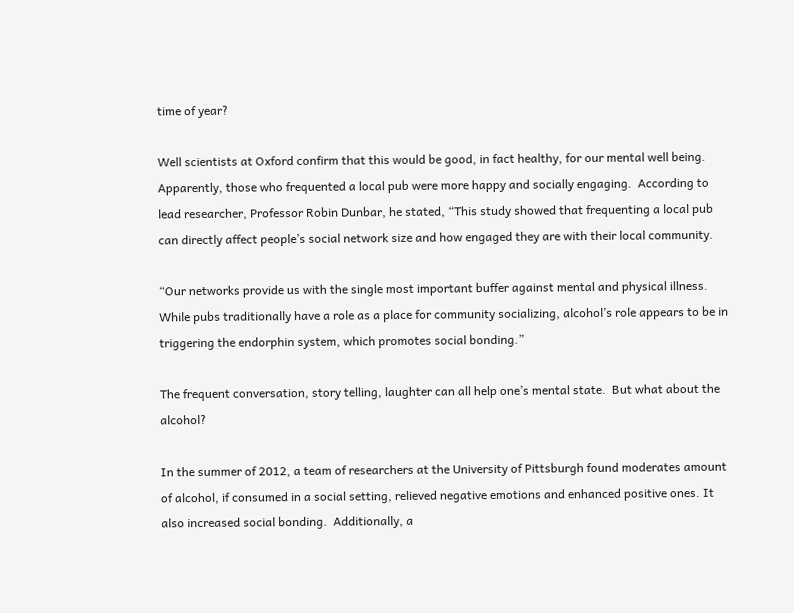time of year?

Well scientists at Oxford confirm that this would be good, in fact healthy, for our mental well being.  Apparently, those who frequented a local pub were more happy and socially engaging.  According to lead researcher, Professor Robin Dunbar, he stated, “This study showed that frequenting a local pub can directly affect people’s social network size and how engaged they are with their local community.

“Our networks provide us with the single most important buffer against mental and physical illness. While pubs traditionally have a role as a place for community socializing, alcohol’s role appears to be in triggering the endorphin system, which promotes social bonding.”

The frequent conversation, story telling, laughter can all help one’s mental state.  But what about the alcohol?

In the summer of 2012, a team of researchers at the University of Pittsburgh found moderates amount of alcohol, if consumed in a social setting, relieved negative emotions and enhanced positive ones. It also increased social bonding.  Additionally, a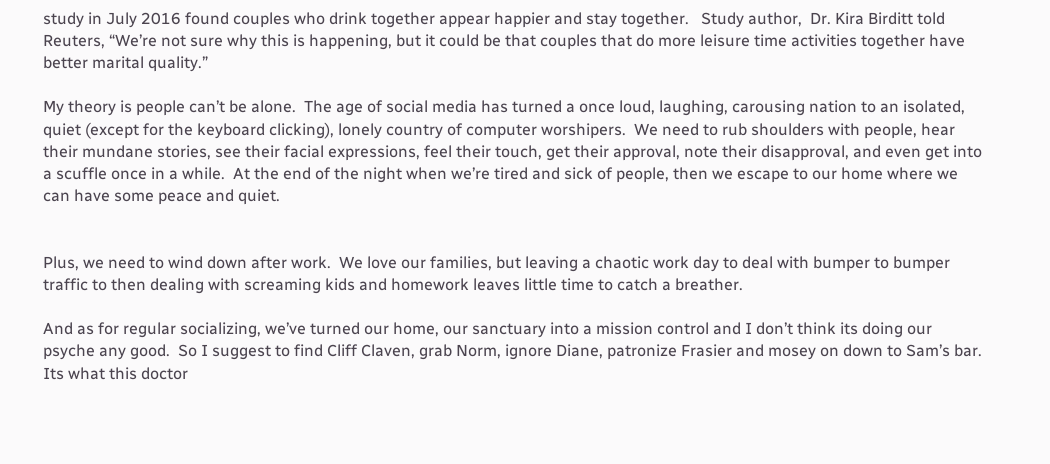study in July 2016 found couples who drink together appear happier and stay together.   Study author,  Dr. Kira Birditt told Reuters, “We’re not sure why this is happening, but it could be that couples that do more leisure time activities together have better marital quality.”

My theory is people can’t be alone.  The age of social media has turned a once loud, laughing, carousing nation to an isolated, quiet (except for the keyboard clicking), lonely country of computer worshipers.  We need to rub shoulders with people, hear their mundane stories, see their facial expressions, feel their touch, get their approval, note their disapproval, and even get into a scuffle once in a while.  At the end of the night when we’re tired and sick of people, then we escape to our home where we can have some peace and quiet.


Plus, we need to wind down after work.  We love our families, but leaving a chaotic work day to deal with bumper to bumper traffic to then dealing with screaming kids and homework leaves little time to catch a breather.

And as for regular socializing, we’ve turned our home, our sanctuary into a mission control and I don’t think its doing our psyche any good.  So I suggest to find Cliff Claven, grab Norm, ignore Diane, patronize Frasier and mosey on down to Sam’s bar.  Its what this doctor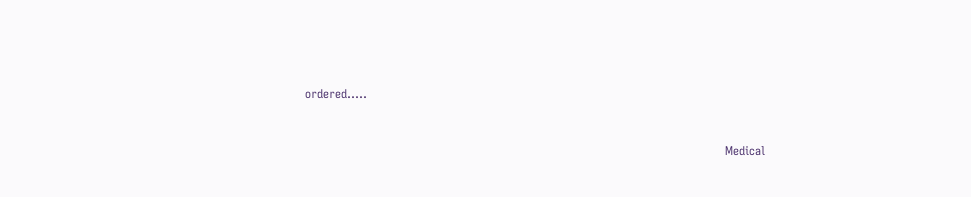ordered…..


                                                                                                         Medical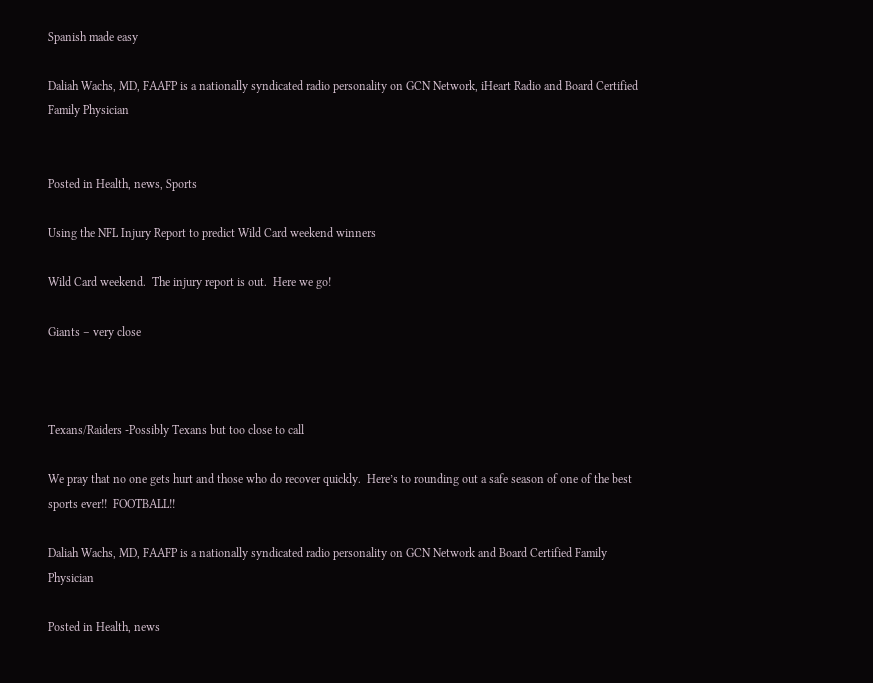Spanish made easy

Daliah Wachs, MD, FAAFP is a nationally syndicated radio personality on GCN Network, iHeart Radio and Board Certified Family Physician


Posted in Health, news, Sports

Using the NFL Injury Report to predict Wild Card weekend winners

Wild Card weekend.  The injury report is out.  Here we go!

Giants – very close



Texans/Raiders -Possibly Texans but too close to call

We pray that no one gets hurt and those who do recover quickly.  Here’s to rounding out a safe season of one of the best sports ever!!  FOOTBALL!!

Daliah Wachs, MD, FAAFP is a nationally syndicated radio personality on GCN Network and Board Certified Family Physician

Posted in Health, news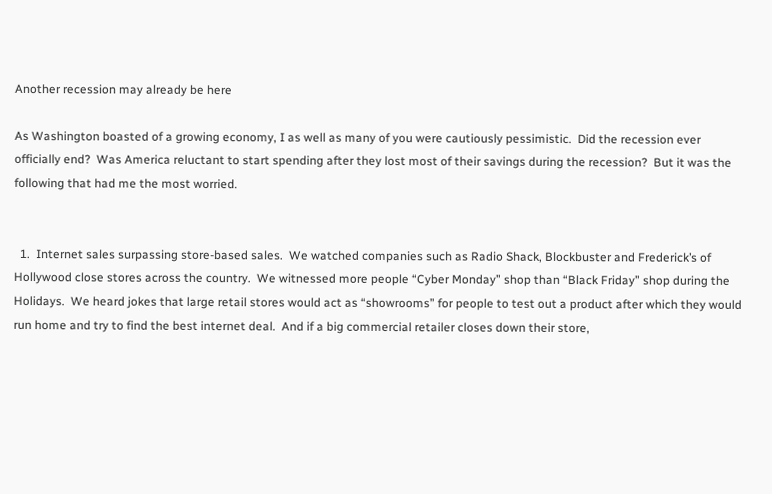Another recession may already be here

As Washington boasted of a growing economy, I as well as many of you were cautiously pessimistic.  Did the recession ever officially end?  Was America reluctant to start spending after they lost most of their savings during the recession?  But it was the following that had me the most worried.


  1.  Internet sales surpassing store-based sales.  We watched companies such as Radio Shack, Blockbuster and Frederick’s of Hollywood close stores across the country.  We witnessed more people “Cyber Monday” shop than “Black Friday” shop during the Holidays.  We heard jokes that large retail stores would act as “showrooms” for people to test out a product after which they would run home and try to find the best internet deal.  And if a big commercial retailer closes down their store,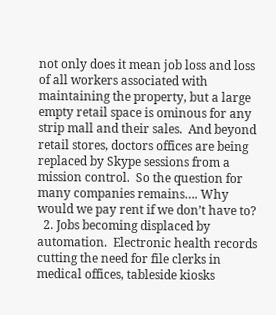not only does it mean job loss and loss of all workers associated with maintaining the property, but a large empty retail space is ominous for any strip mall and their sales.  And beyond retail stores, doctors offices are being replaced by Skype sessions from a mission control.  So the question for many companies remains…. Why would we pay rent if we don’t have to?
  2. Jobs becoming displaced by automation.  Electronic health records cutting the need for file clerks in medical offices, tableside kiosks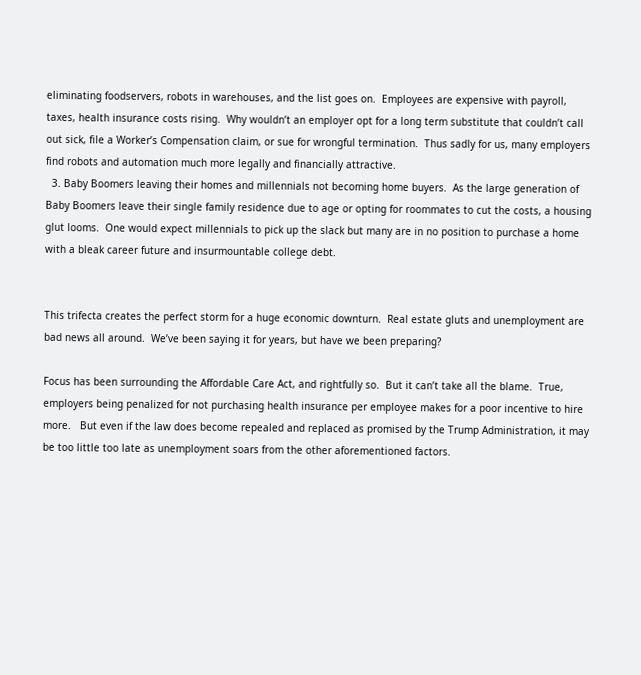eliminating foodservers, robots in warehouses, and the list goes on.  Employees are expensive with payroll, taxes, health insurance costs rising.  Why wouldn’t an employer opt for a long term substitute that couldn’t call out sick, file a Worker’s Compensation claim, or sue for wrongful termination.  Thus sadly for us, many employers find robots and automation much more legally and financially attractive.
  3. Baby Boomers leaving their homes and millennials not becoming home buyers.  As the large generation of Baby Boomers leave their single family residence due to age or opting for roommates to cut the costs, a housing glut looms.  One would expect millennials to pick up the slack but many are in no position to purchase a home with a bleak career future and insurmountable college debt.


This trifecta creates the perfect storm for a huge economic downturn.  Real estate gluts and unemployment are bad news all around.  We’ve been saying it for years, but have we been preparing?

Focus has been surrounding the Affordable Care Act, and rightfully so.  But it can’t take all the blame.  True, employers being penalized for not purchasing health insurance per employee makes for a poor incentive to hire more.   But even if the law does become repealed and replaced as promised by the Trump Administration, it may be too little too late as unemployment soars from the other aforementioned factors.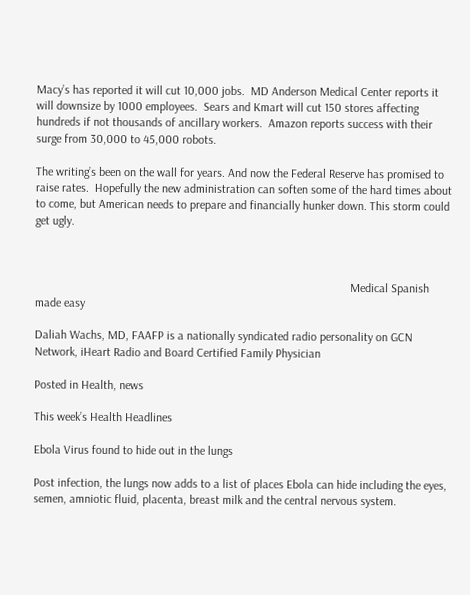Macy’s has reported it will cut 10,000 jobs.  MD Anderson Medical Center reports it will downsize by 1000 employees.  Sears and Kmart will cut 150 stores affecting hundreds if not thousands of ancillary workers.  Amazon reports success with their surge from 30,000 to 45,000 robots.

The writing’s been on the wall for years. And now the Federal Reserve has promised to raise rates.  Hopefully the new administration can soften some of the hard times about to come, but American needs to prepare and financially hunker down. This storm could get ugly.



                                                                                                         Medical Spanish made easy

Daliah Wachs, MD, FAAFP is a nationally syndicated radio personality on GCN Network, iHeart Radio and Board Certified Family Physician

Posted in Health, news

This week’s Health Headlines

Ebola Virus found to hide out in the lungs

Post infection, the lungs now adds to a list of places Ebola can hide including the eyes, semen, amniotic fluid, placenta, breast milk and the central nervous system.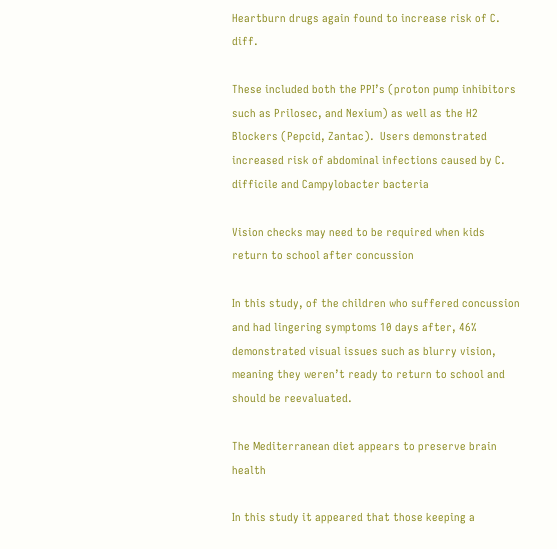Heartburn drugs again found to increase risk of C. diff.

These included both the PPI’s (proton pump inhibitors such as Prilosec, and Nexium) as well as the H2 Blockers (Pepcid, Zantac).  Users demonstrated increased risk of abdominal infections caused by C. difficile and Campylobacter bacteria

Vision checks may need to be required when kids return to school after concussion

In this study, of the children who suffered concussion and had lingering symptoms 10 days after, 46% demonstrated visual issues such as blurry vision, meaning they weren’t ready to return to school and should be reevaluated.

The Mediterranean diet appears to preserve brain health

In this study it appeared that those keeping a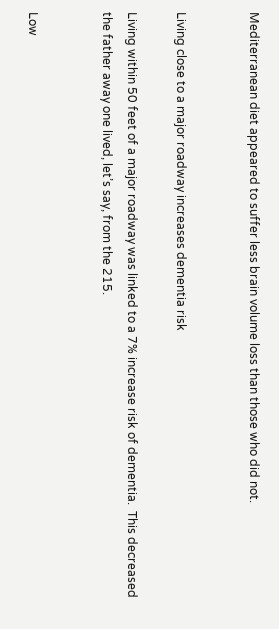Mediterranean diet appeared to suffer less brain volume loss than those who did not.


Living close to a major roadway increases dementia risk

Living within 50 feet of a major roadway was linked to a 7% increase risk of dementia.  This decreased the father away one lived, let’s say, from the 215.


Low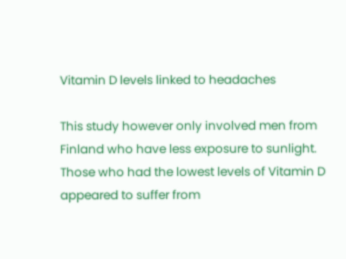Vitamin D levels linked to headaches

This study however only involved men from Finland who have less exposure to sunlight.  Those who had the lowest levels of Vitamin D appeared to suffer from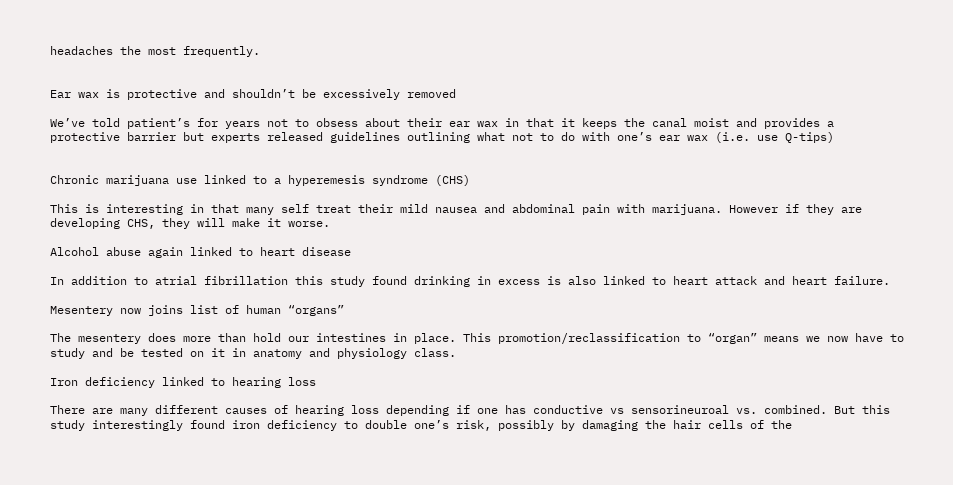headaches the most frequently.


Ear wax is protective and shouldn’t be excessively removed

We’ve told patient’s for years not to obsess about their ear wax in that it keeps the canal moist and provides a protective barrier but experts released guidelines outlining what not to do with one’s ear wax (i.e. use Q-tips)


Chronic marijuana use linked to a hyperemesis syndrome (CHS)

This is interesting in that many self treat their mild nausea and abdominal pain with marijuana. However if they are developing CHS, they will make it worse.

Alcohol abuse again linked to heart disease

In addition to atrial fibrillation this study found drinking in excess is also linked to heart attack and heart failure.

Mesentery now joins list of human “organs”

The mesentery does more than hold our intestines in place. This promotion/reclassification to “organ” means we now have to study and be tested on it in anatomy and physiology class.

Iron deficiency linked to hearing loss

There are many different causes of hearing loss depending if one has conductive vs sensorineuroal vs. combined. But this study interestingly found iron deficiency to double one’s risk, possibly by damaging the hair cells of the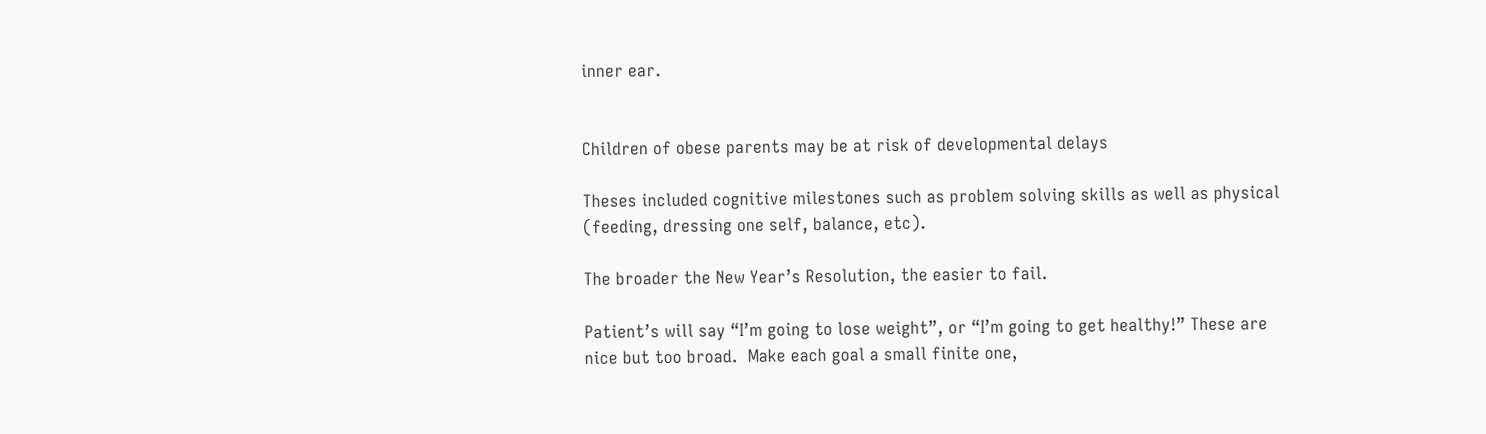inner ear.


Children of obese parents may be at risk of developmental delays

Theses included cognitive milestones such as problem solving skills as well as physical (feeding, dressing one self, balance, etc).

The broader the New Year’s Resolution, the easier to fail.

Patient’s will say “I’m going to lose weight”, or “I’m going to get healthy!” These are nice but too broad.  Make each goal a small finite one,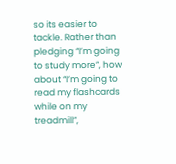so its easier to tackle. Rather than pledging “I’m going to study more”, how about “I’m going to read my flashcards while on my treadmill”,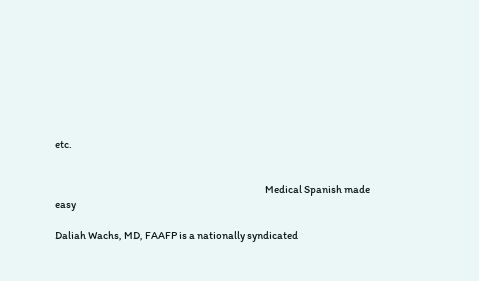etc.


                                                                                                         Medical Spanish made easy

Daliah Wachs, MD, FAAFP is a nationally syndicated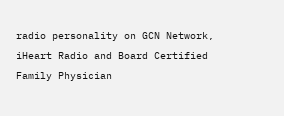radio personality on GCN Network, iHeart Radio and Board Certified Family Physician